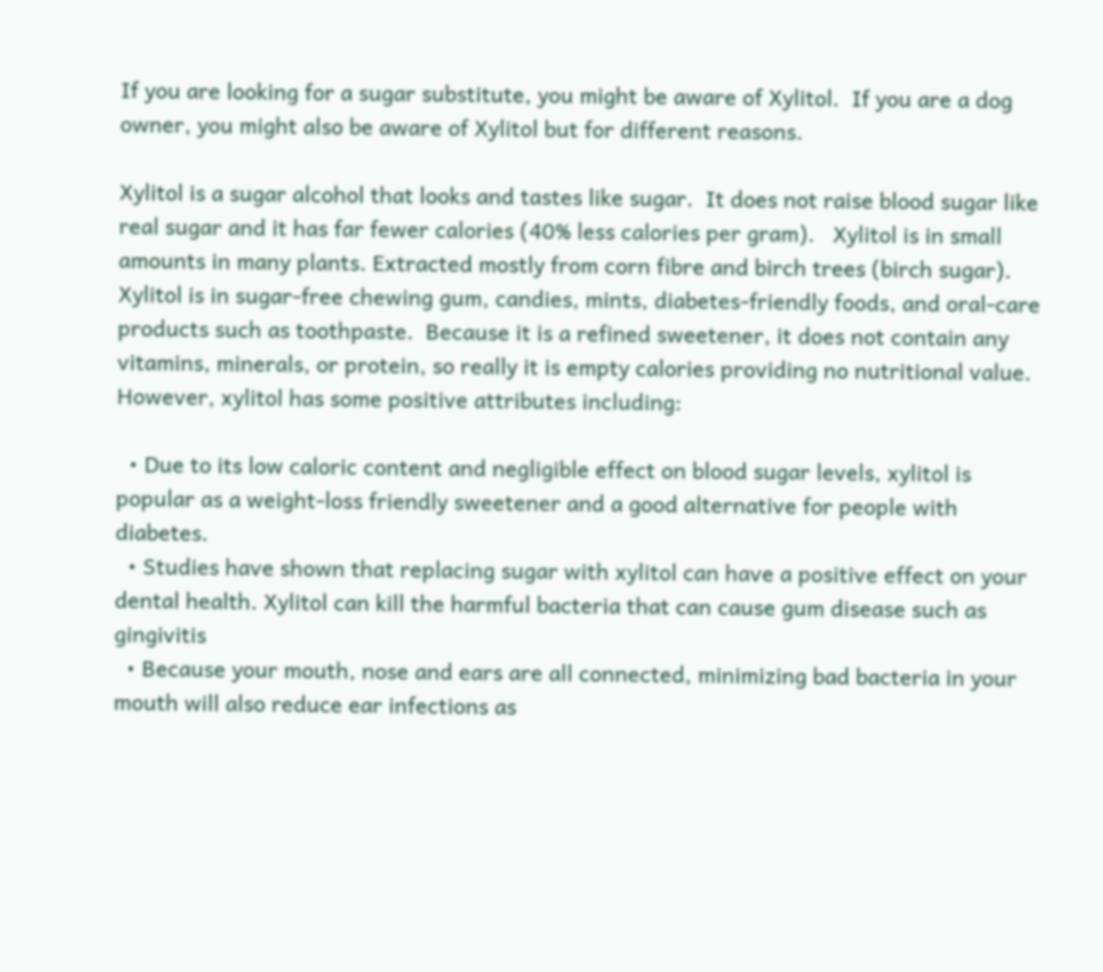If you are looking for a sugar substitute, you might be aware of Xylitol.  If you are a dog owner, you might also be aware of Xylitol but for different reasons.

Xylitol is a sugar alcohol that looks and tastes like sugar.  It does not raise blood sugar like real sugar and it has far fewer calories (40% less calories per gram).   Xylitol is in small amounts in many plants. Extracted mostly from corn fibre and birch trees (birch sugar).  Xylitol is in sugar-free chewing gum, candies, mints, diabetes-friendly foods, and oral-care products such as toothpaste.  Because it is a refined sweetener, it does not contain any vitamins, minerals, or protein, so really it is empty calories providing no nutritional value. However, xylitol has some positive attributes including:

  • Due to its low caloric content and negligible effect on blood sugar levels, xylitol is popular as a weight-loss friendly sweetener and a good alternative for people with diabetes.
  • Studies have shown that replacing sugar with xylitol can have a positive effect on your dental health. Xylitol can kill the harmful bacteria that can cause gum disease such as gingivitis
  • Because your mouth, nose and ears are all connected, minimizing bad bacteria in your mouth will also reduce ear infections as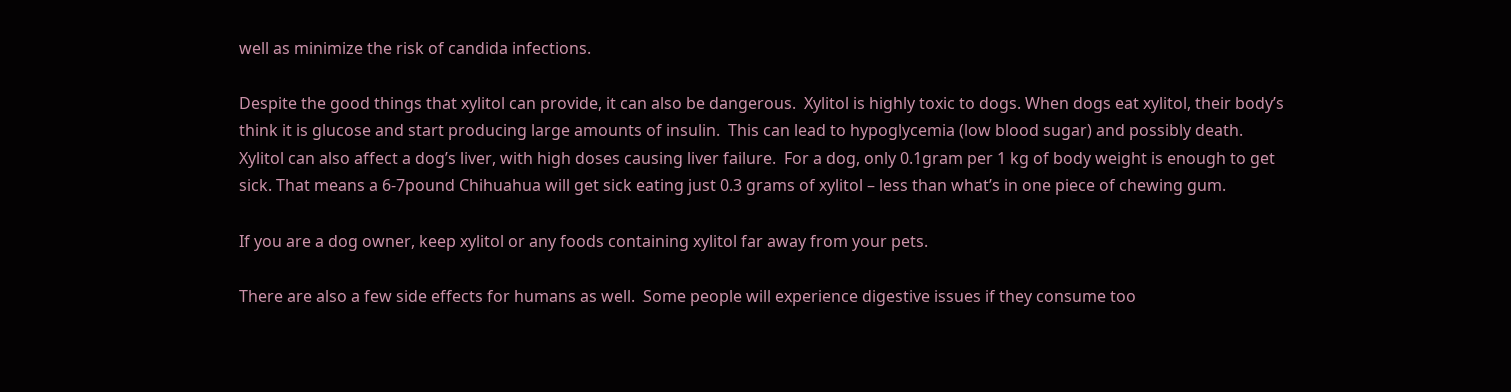well as minimize the risk of candida infections.

Despite the good things that xylitol can provide, it can also be dangerous.  Xylitol is highly toxic to dogs. When dogs eat xylitol, their body’s think it is glucose and start producing large amounts of insulin.  This can lead to hypoglycemia (low blood sugar) and possibly death.  Xylitol can also affect a dog’s liver, with high doses causing liver failure.  For a dog, only 0.1gram per 1 kg of body weight is enough to get sick. That means a 6-7pound Chihuahua will get sick eating just 0.3 grams of xylitol – less than what’s in one piece of chewing gum.

If you are a dog owner, keep xylitol or any foods containing xylitol far away from your pets.

There are also a few side effects for humans as well.  Some people will experience digestive issues if they consume too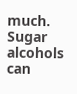much.  Sugar alcohols can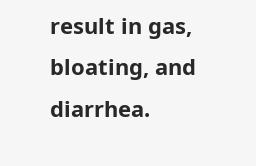result in gas, bloating, and diarrhea.